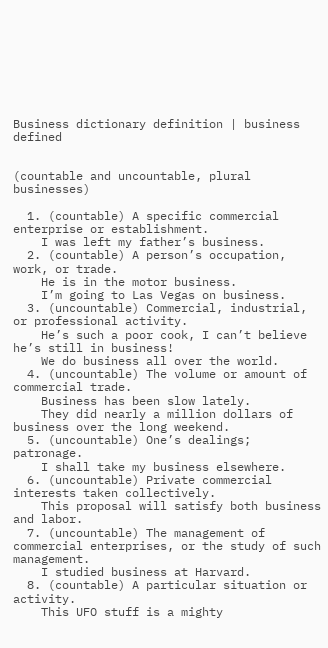Business dictionary definition | business defined


(countable and uncountable, plural businesses)

  1. (countable) A specific commercial enterprise or establishment.
    I was left my father’s business.
  2. (countable) A person’s occupation, work, or trade.
    He is in the motor business.
    I’m going to Las Vegas on business.
  3. (uncountable) Commercial, industrial, or professional activity.
    He’s such a poor cook, I can’t believe he’s still in business!
    We do business all over the world.
  4. (uncountable) The volume or amount of commercial trade.
    Business has been slow lately.
    They did nearly a million dollars of business over the long weekend.
  5. (uncountable) One’s dealings; patronage.
    I shall take my business elsewhere.
  6. (uncountable) Private commercial interests taken collectively.
    This proposal will satisfy both business and labor.
  7. (uncountable) The management of commercial enterprises, or the study of such management.
    I studied business at Harvard.
  8. (countable) A particular situation or activity.
    This UFO stuff is a mighty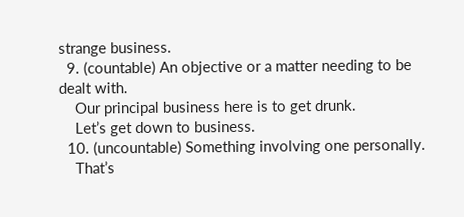strange business.
  9. (countable) An objective or a matter needing to be dealt with.
    Our principal business here is to get drunk.
    Let’s get down to business.
  10. (uncountable) Something involving one personally.
    That’s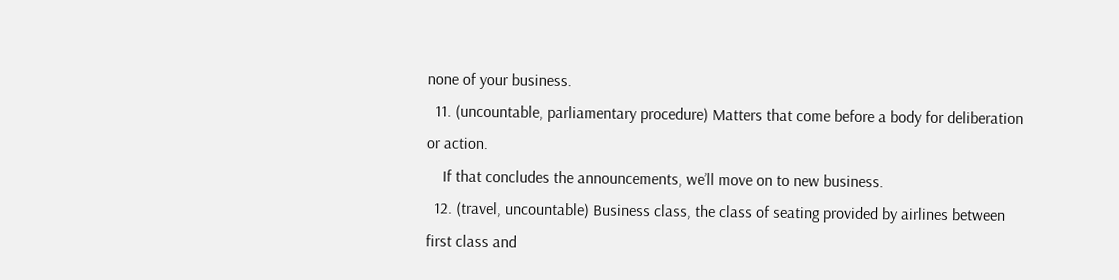none of your business.
  11. (uncountable, parliamentary procedure) Matters that come before a body for deliberation or action.
    If that concludes the announcements, we’ll move on to new business.
  12. (travel, uncountable) Business class, the class of seating provided by airlines between first class and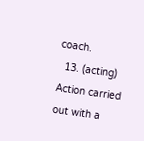coach.
  13. (acting) Action carried out with a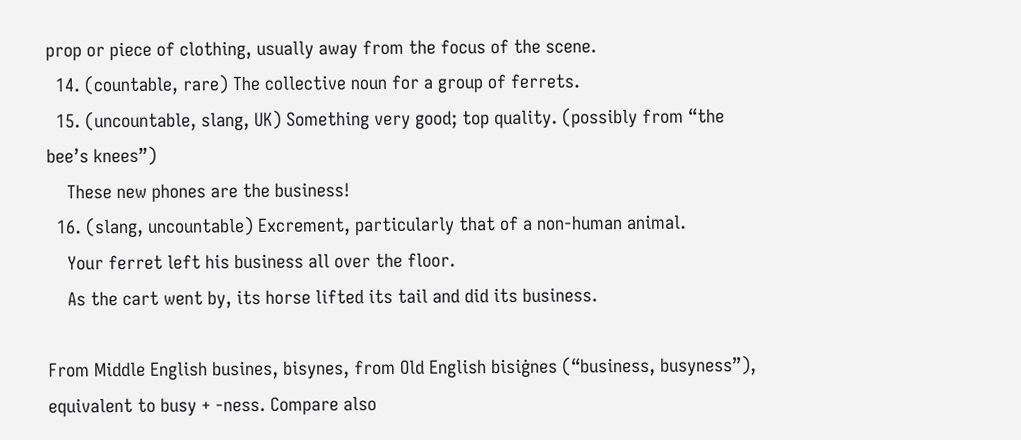prop or piece of clothing, usually away from the focus of the scene.
  14. (countable, rare) The collective noun for a group of ferrets.
  15. (uncountable, slang, UK) Something very good; top quality. (possibly from “the bee’s knees”)
    These new phones are the business!
  16. (slang, uncountable) Excrement, particularly that of a non-human animal.
    Your ferret left his business all over the floor.
    As the cart went by, its horse lifted its tail and did its business.

From Middle English busines, bisynes, from Old English bisiġnes (“business, busyness”), equivalent to busy + -ness. Compare also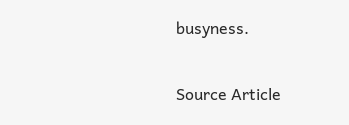busyness.

Source Article